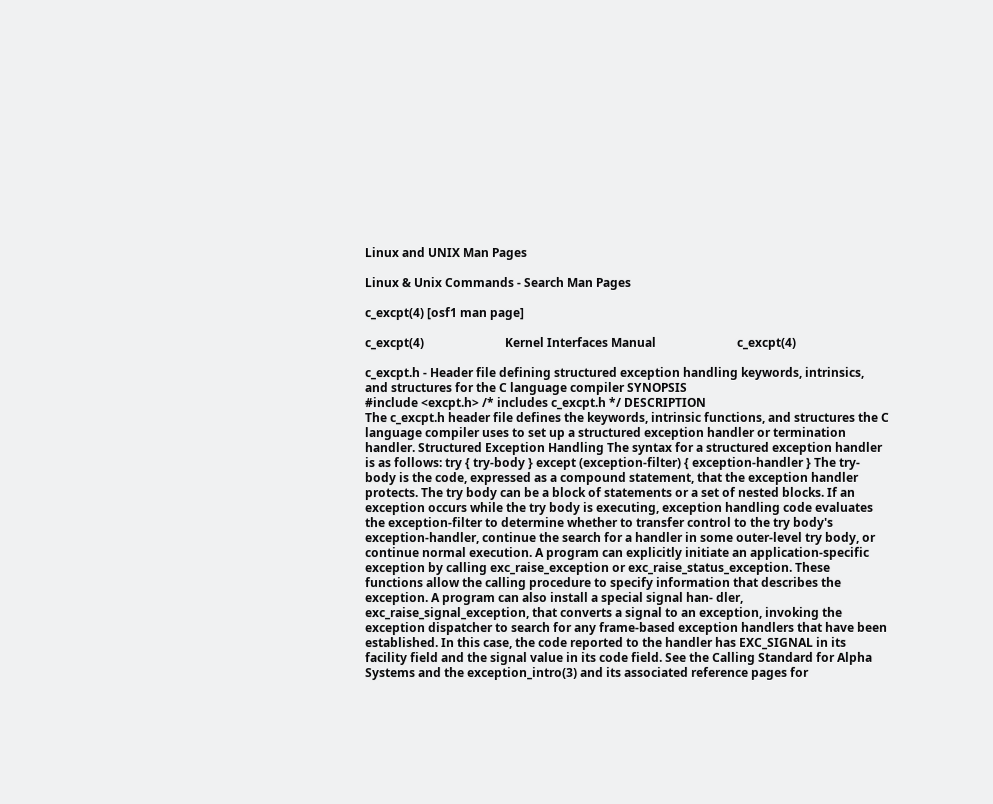Linux and UNIX Man Pages

Linux & Unix Commands - Search Man Pages

c_excpt(4) [osf1 man page]

c_excpt(4)                           Kernel Interfaces Manual                           c_excpt(4)

c_excpt.h - Header file defining structured exception handling keywords, intrinsics, and structures for the C language compiler SYNOPSIS
#include <excpt.h> /* includes c_excpt.h */ DESCRIPTION
The c_excpt.h header file defines the keywords, intrinsic functions, and structures the C language compiler uses to set up a structured exception handler or termination handler. Structured Exception Handling The syntax for a structured exception handler is as follows: try { try-body } except (exception-filter) { exception-handler } The try-body is the code, expressed as a compound statement, that the exception handler protects. The try body can be a block of statements or a set of nested blocks. If an exception occurs while the try body is executing, exception handling code evaluates the exception-filter to determine whether to transfer control to the try body's exception-handler, continue the search for a handler in some outer-level try body, or continue normal execution. A program can explicitly initiate an application-specific exception by calling exc_raise_exception or exc_raise_status_exception. These functions allow the calling procedure to specify information that describes the exception. A program can also install a special signal han- dler, exc_raise_signal_exception, that converts a signal to an exception, invoking the exception dispatcher to search for any frame-based exception handlers that have been established. In this case, the code reported to the handler has EXC_SIGNAL in its facility field and the signal value in its code field. See the Calling Standard for Alpha Systems and the exception_intro(3) and its associated reference pages for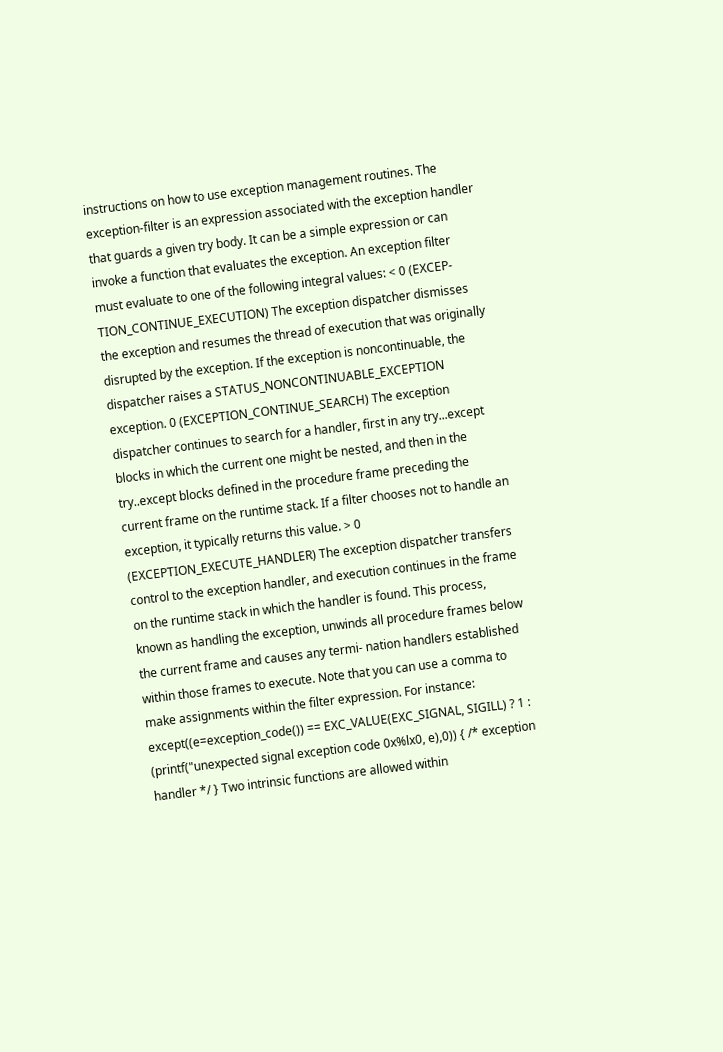instructions on how to use exception management routines. The exception-filter is an expression associated with the exception handler that guards a given try body. It can be a simple expression or can invoke a function that evaluates the exception. An exception filter must evaluate to one of the following integral values: < 0 (EXCEP- TION_CONTINUE_EXECUTION) The exception dispatcher dismisses the exception and resumes the thread of execution that was originally disrupted by the exception. If the exception is noncontinuable, the dispatcher raises a STATUS_NONCONTINUABLE_EXCEPTION exception. 0 (EXCEPTION_CONTINUE_SEARCH) The exception dispatcher continues to search for a handler, first in any try...except blocks in which the current one might be nested, and then in the try..except blocks defined in the procedure frame preceding the current frame on the runtime stack. If a filter chooses not to handle an exception, it typically returns this value. > 0 (EXCEPTION_EXECUTE_HANDLER) The exception dispatcher transfers control to the exception handler, and execution continues in the frame on the runtime stack in which the handler is found. This process, known as handling the exception, unwinds all procedure frames below the current frame and causes any termi- nation handlers established within those frames to execute. Note that you can use a comma to make assignments within the filter expression. For instance: except((e=exception_code()) == EXC_VALUE(EXC_SIGNAL, SIGILL) ? 1 : (printf("unexpected signal exception code 0x%lx0, e),0)) { /* exception handler */ } Two intrinsic functions are allowed within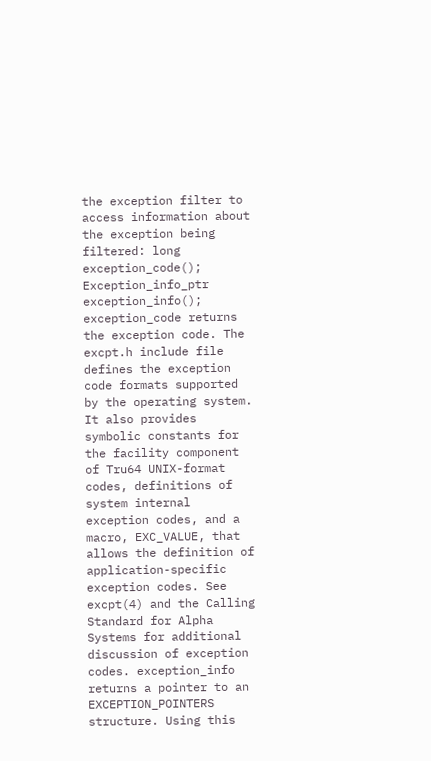the exception filter to access information about the exception being filtered: long exception_code(); Exception_info_ptr exception_info(); exception_code returns the exception code. The excpt.h include file defines the exception code formats supported by the operating system. It also provides symbolic constants for the facility component of Tru64 UNIX-format codes, definitions of system internal exception codes, and a macro, EXC_VALUE, that allows the definition of application-specific exception codes. See excpt(4) and the Calling Standard for Alpha Systems for additional discussion of exception codes. exception_info returns a pointer to an EXCEPTION_POINTERS structure. Using this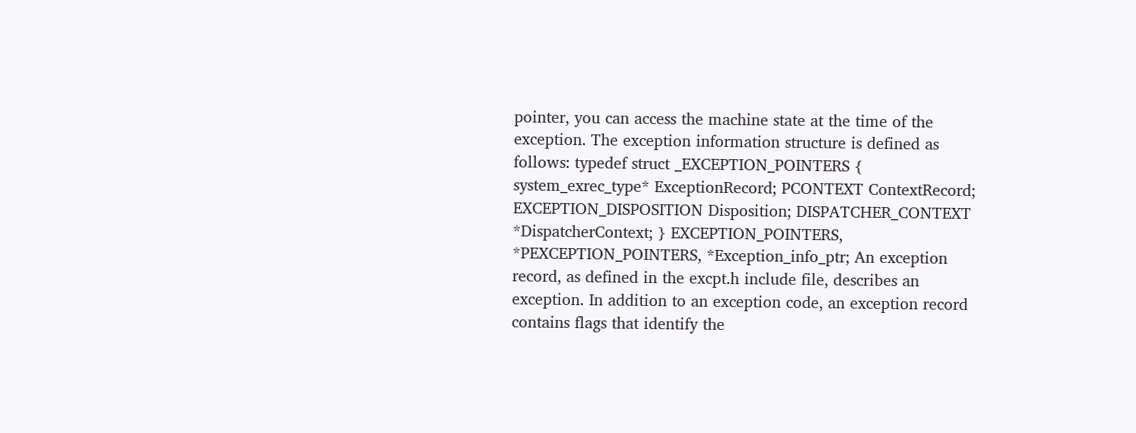pointer, you can access the machine state at the time of the exception. The exception information structure is defined as follows: typedef struct _EXCEPTION_POINTERS { system_exrec_type* ExceptionRecord; PCONTEXT ContextRecord; EXCEPTION_DISPOSITION Disposition; DISPATCHER_CONTEXT *DispatcherContext; } EXCEPTION_POINTERS, *PEXCEPTION_POINTERS, *Exception_info_ptr; An exception record, as defined in the excpt.h include file, describes an exception. In addition to an exception code, an exception record contains flags that identify the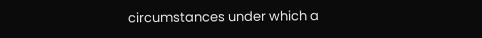circumstances under which a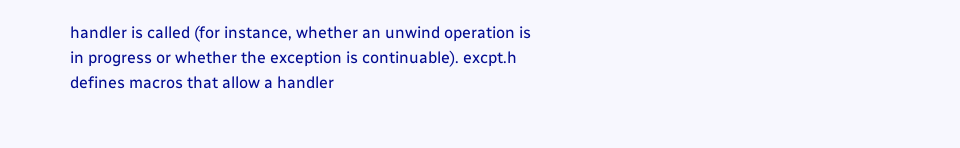handler is called (for instance, whether an unwind operation is in progress or whether the exception is continuable). excpt.h defines macros that allow a handler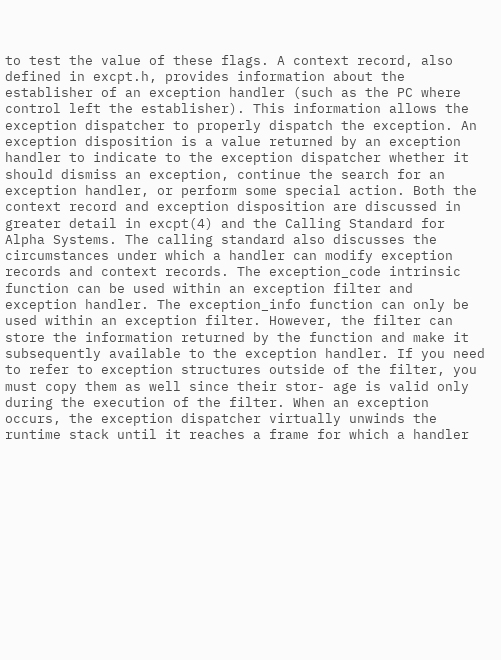to test the value of these flags. A context record, also defined in excpt.h, provides information about the establisher of an exception handler (such as the PC where control left the establisher). This information allows the exception dispatcher to properly dispatch the exception. An exception disposition is a value returned by an exception handler to indicate to the exception dispatcher whether it should dismiss an exception, continue the search for an exception handler, or perform some special action. Both the context record and exception disposition are discussed in greater detail in excpt(4) and the Calling Standard for Alpha Systems. The calling standard also discusses the circumstances under which a handler can modify exception records and context records. The exception_code intrinsic function can be used within an exception filter and exception handler. The exception_info function can only be used within an exception filter. However, the filter can store the information returned by the function and make it subsequently available to the exception handler. If you need to refer to exception structures outside of the filter, you must copy them as well since their stor- age is valid only during the execution of the filter. When an exception occurs, the exception dispatcher virtually unwinds the runtime stack until it reaches a frame for which a handler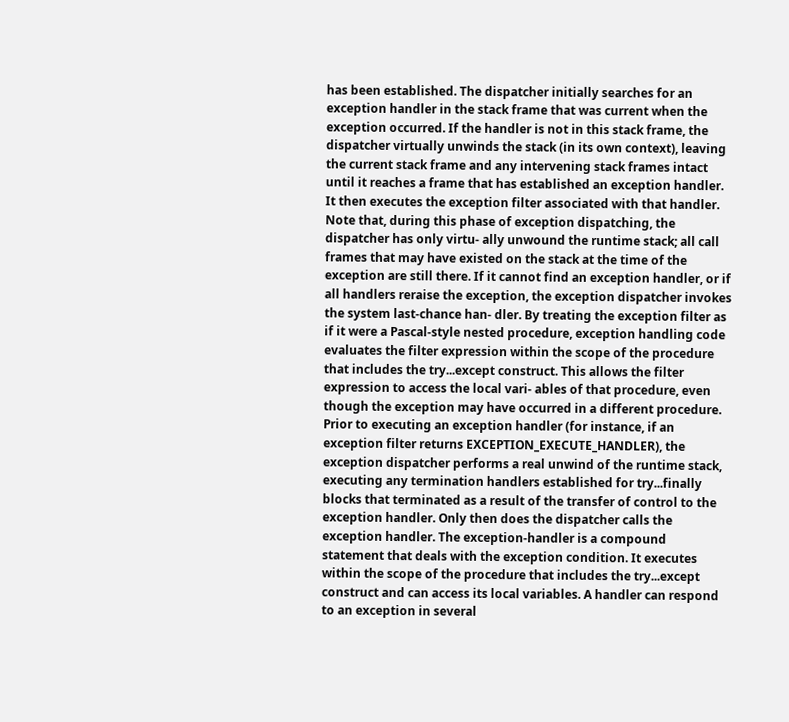has been established. The dispatcher initially searches for an exception handler in the stack frame that was current when the exception occurred. If the handler is not in this stack frame, the dispatcher virtually unwinds the stack (in its own context), leaving the current stack frame and any intervening stack frames intact until it reaches a frame that has established an exception handler. It then executes the exception filter associated with that handler. Note that, during this phase of exception dispatching, the dispatcher has only virtu- ally unwound the runtime stack; all call frames that may have existed on the stack at the time of the exception are still there. If it cannot find an exception handler, or if all handlers reraise the exception, the exception dispatcher invokes the system last-chance han- dler. By treating the exception filter as if it were a Pascal-style nested procedure, exception handling code evaluates the filter expression within the scope of the procedure that includes the try...except construct. This allows the filter expression to access the local vari- ables of that procedure, even though the exception may have occurred in a different procedure. Prior to executing an exception handler (for instance, if an exception filter returns EXCEPTION_EXECUTE_HANDLER), the exception dispatcher performs a real unwind of the runtime stack, executing any termination handlers established for try...finally blocks that terminated as a result of the transfer of control to the exception handler. Only then does the dispatcher calls the exception handler. The exception-handler is a compound statement that deals with the exception condition. It executes within the scope of the procedure that includes the try...except construct and can access its local variables. A handler can respond to an exception in several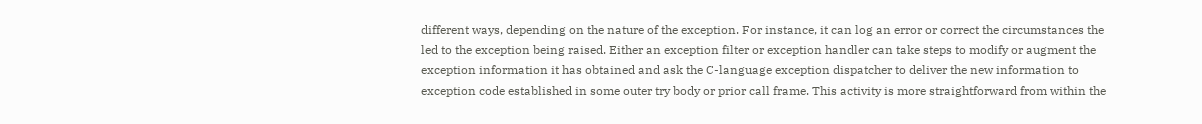different ways, depending on the nature of the exception. For instance, it can log an error or correct the circumstances the led to the exception being raised. Either an exception filter or exception handler can take steps to modify or augment the exception information it has obtained and ask the C-language exception dispatcher to deliver the new information to exception code established in some outer try body or prior call frame. This activity is more straightforward from within the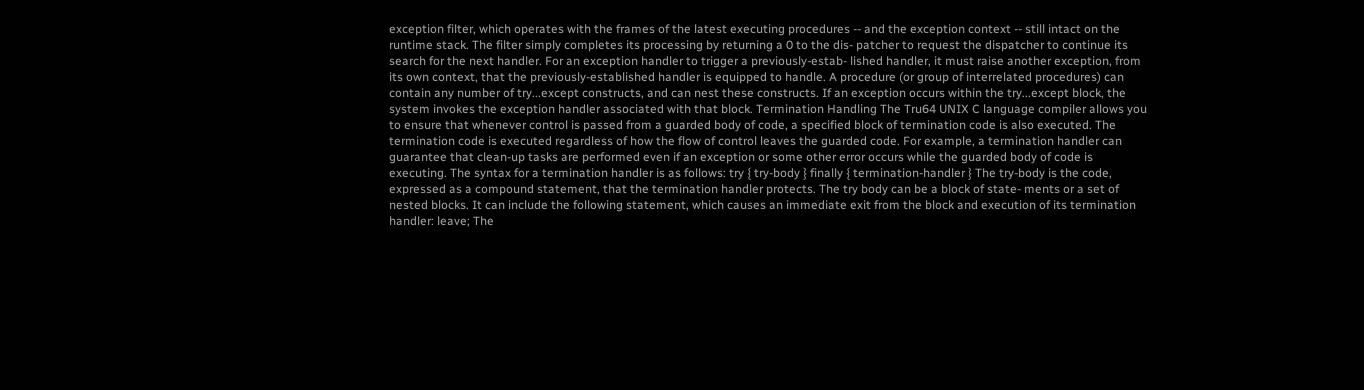exception filter, which operates with the frames of the latest executing procedures -- and the exception context -- still intact on the runtime stack. The filter simply completes its processing by returning a 0 to the dis- patcher to request the dispatcher to continue its search for the next handler. For an exception handler to trigger a previously-estab- lished handler, it must raise another exception, from its own context, that the previously-established handler is equipped to handle. A procedure (or group of interrelated procedures) can contain any number of try...except constructs, and can nest these constructs. If an exception occurs within the try...except block, the system invokes the exception handler associated with that block. Termination Handling The Tru64 UNIX C language compiler allows you to ensure that whenever control is passed from a guarded body of code, a specified block of termination code is also executed. The termination code is executed regardless of how the flow of control leaves the guarded code. For example, a termination handler can guarantee that clean-up tasks are performed even if an exception or some other error occurs while the guarded body of code is executing. The syntax for a termination handler is as follows: try { try-body } finally { termination-handler } The try-body is the code, expressed as a compound statement, that the termination handler protects. The try body can be a block of state- ments or a set of nested blocks. It can include the following statement, which causes an immediate exit from the block and execution of its termination handler: leave; The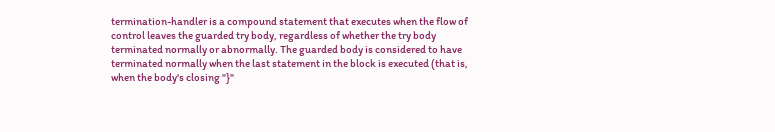termination-handler is a compound statement that executes when the flow of control leaves the guarded try body, regardless of whether the try body terminated normally or abnormally. The guarded body is considered to have terminated normally when the last statement in the block is executed (that is, when the body's closing "}"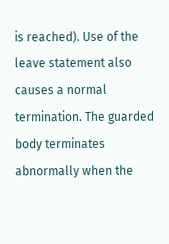is reached). Use of the leave statement also causes a normal termination. The guarded body terminates abnormally when the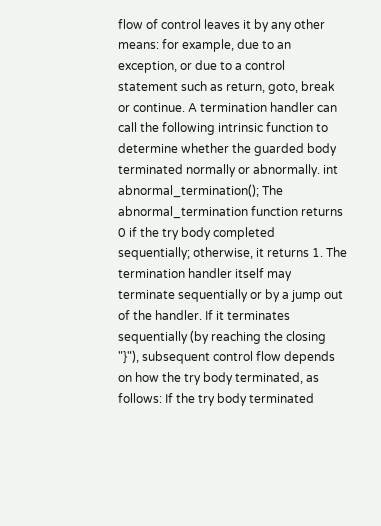flow of control leaves it by any other means: for example, due to an exception, or due to a control statement such as return, goto, break or continue. A termination handler can call the following intrinsic function to determine whether the guarded body terminated normally or abnormally. int abnormal_termination(); The abnormal_termination function returns 0 if the try body completed sequentially; otherwise, it returns 1. The termination handler itself may terminate sequentially or by a jump out of the handler. If it terminates sequentially (by reaching the closing "}"), subsequent control flow depends on how the try body terminated, as follows: If the try body terminated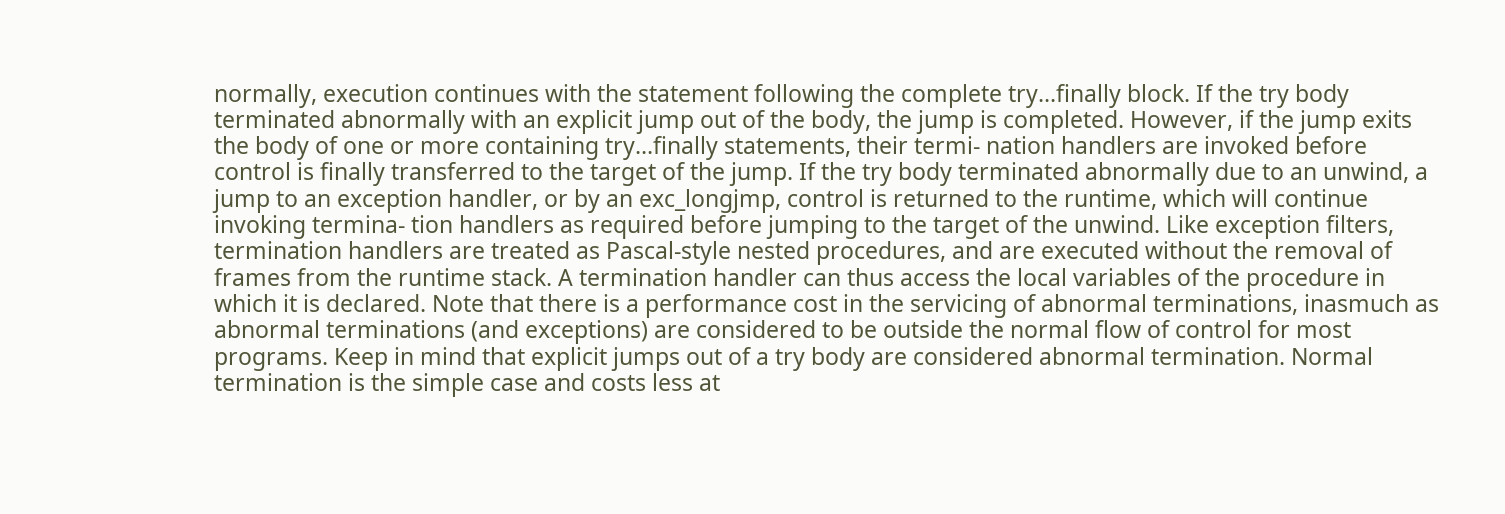normally, execution continues with the statement following the complete try...finally block. If the try body terminated abnormally with an explicit jump out of the body, the jump is completed. However, if the jump exits the body of one or more containing try...finally statements, their termi- nation handlers are invoked before control is finally transferred to the target of the jump. If the try body terminated abnormally due to an unwind, a jump to an exception handler, or by an exc_longjmp, control is returned to the runtime, which will continue invoking termina- tion handlers as required before jumping to the target of the unwind. Like exception filters, termination handlers are treated as Pascal-style nested procedures, and are executed without the removal of frames from the runtime stack. A termination handler can thus access the local variables of the procedure in which it is declared. Note that there is a performance cost in the servicing of abnormal terminations, inasmuch as abnormal terminations (and exceptions) are considered to be outside the normal flow of control for most programs. Keep in mind that explicit jumps out of a try body are considered abnormal termination. Normal termination is the simple case and costs less at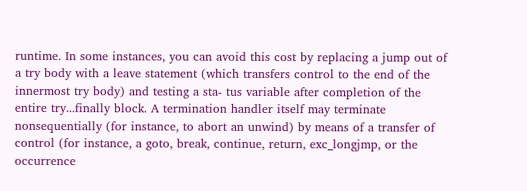runtime. In some instances, you can avoid this cost by replacing a jump out of a try body with a leave statement (which transfers control to the end of the innermost try body) and testing a sta- tus variable after completion of the entire try...finally block. A termination handler itself may terminate nonsequentially (for instance, to abort an unwind) by means of a transfer of control (for instance, a goto, break, continue, return, exc_longjmp, or the occurrence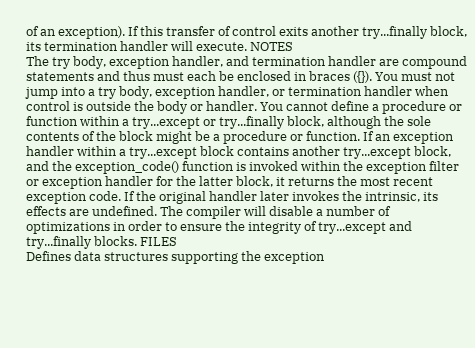of an exception). If this transfer of control exits another try...finally block, its termination handler will execute. NOTES
The try body, exception handler, and termination handler are compound statements and thus must each be enclosed in braces ({}). You must not jump into a try body, exception handler, or termination handler when control is outside the body or handler. You cannot define a procedure or function within a try...except or try...finally block, although the sole contents of the block might be a procedure or function. If an exception handler within a try...except block contains another try...except block, and the exception_code() function is invoked within the exception filter or exception handler for the latter block, it returns the most recent exception code. If the original handler later invokes the intrinsic, its effects are undefined. The compiler will disable a number of optimizations in order to ensure the integrity of try...except and try...finally blocks. FILES
Defines data structures supporting the exception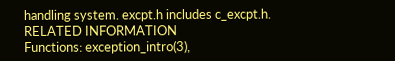handling system. excpt.h includes c_excpt.h. RELATED INFORMATION
Functions: exception_intro(3),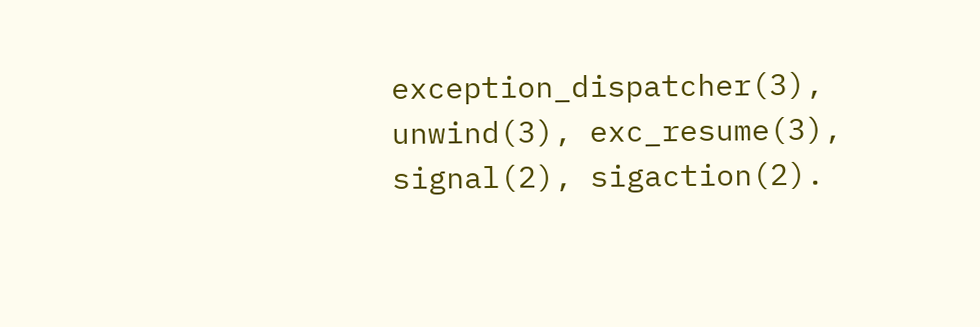exception_dispatcher(3), unwind(3), exc_resume(3), signal(2), sigaction(2).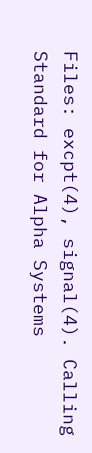Files: excpt(4), signal(4). Calling Standard for Alpha Systems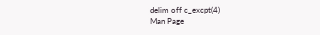delim off c_excpt(4)
Man Page